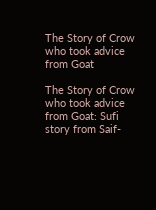The Story of Crow who took advice from Goat

The Story of Crow who took advice from Goat: Sufi story from Saif-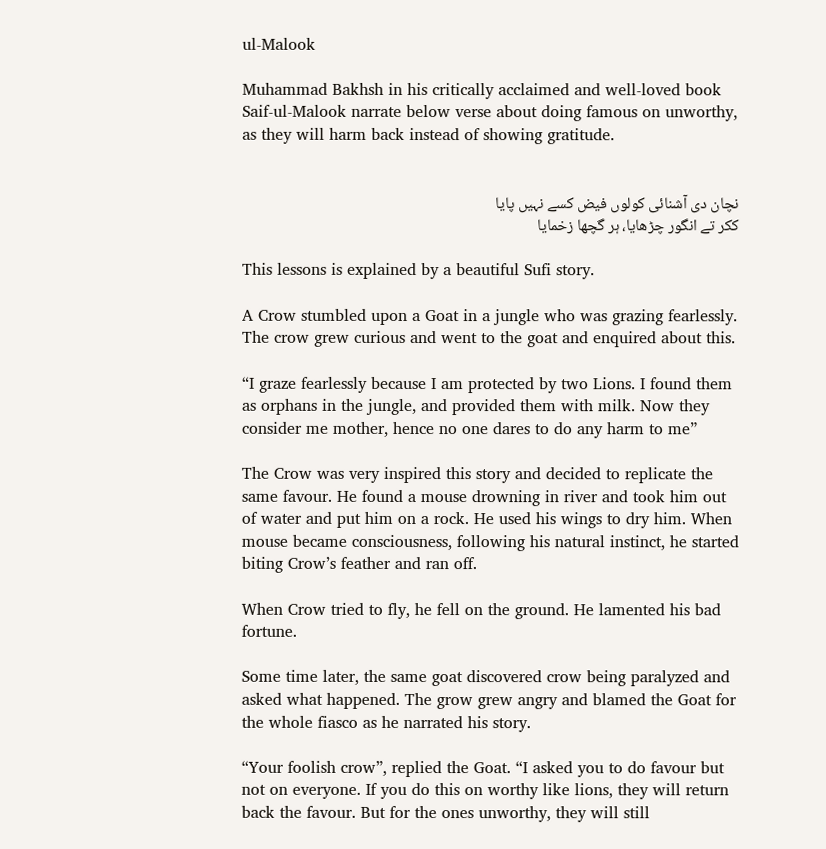ul-Malook

Muhammad Bakhsh in his critically acclaimed and well-loved book Saif-ul-Malook narrate below verse about doing famous on unworthy, as they will harm back instead of showing gratitude.


نچان دی آشنائی کولوں فیض کسے نہیں پایا
ککر تے انگور چڑھایا، ہر گچھا زخمایا

This lessons is explained by a beautiful Sufi story.

A Crow stumbled upon a Goat in a jungle who was grazing fearlessly. The crow grew curious and went to the goat and enquired about this.

“I graze fearlessly because I am protected by two Lions. I found them as orphans in the jungle, and provided them with milk. Now they consider me mother, hence no one dares to do any harm to me”

The Crow was very inspired this story and decided to replicate the same favour. He found a mouse drowning in river and took him out of water and put him on a rock. He used his wings to dry him. When mouse became consciousness, following his natural instinct, he started biting Crow’s feather and ran off.

When Crow tried to fly, he fell on the ground. He lamented his bad fortune.

Some time later, the same goat discovered crow being paralyzed and asked what happened. The grow grew angry and blamed the Goat for the whole fiasco as he narrated his story.

“Your foolish crow”, replied the Goat. “I asked you to do favour but not on everyone. If you do this on worthy like lions, they will return back the favour. But for the ones unworthy, they will still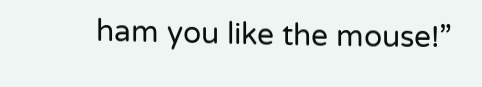ham you like the mouse!”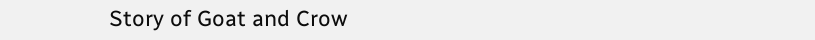Story of Goat and Crow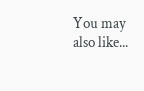You may also like...